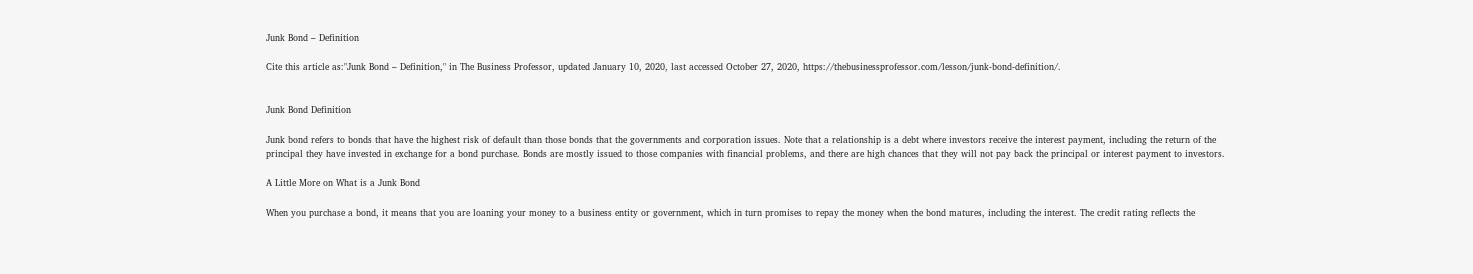Junk Bond – Definition

Cite this article as:"Junk Bond – Definition," in The Business Professor, updated January 10, 2020, last accessed October 27, 2020, https://thebusinessprofessor.com/lesson/junk-bond-definition/.


Junk Bond Definition

Junk bond refers to bonds that have the highest risk of default than those bonds that the governments and corporation issues. Note that a relationship is a debt where investors receive the interest payment, including the return of the principal they have invested in exchange for a bond purchase. Bonds are mostly issued to those companies with financial problems, and there are high chances that they will not pay back the principal or interest payment to investors.

A Little More on What is a Junk Bond

When you purchase a bond, it means that you are loaning your money to a business entity or government, which in turn promises to repay the money when the bond matures, including the interest. The credit rating reflects the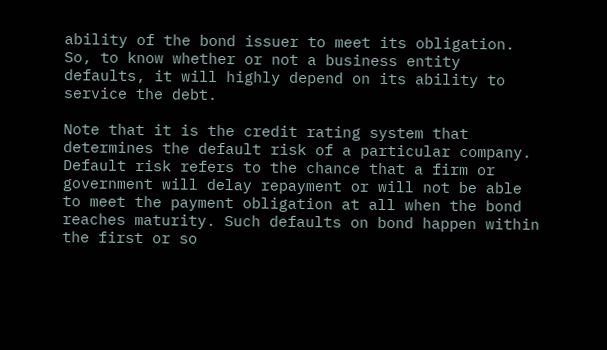ability of the bond issuer to meet its obligation. So, to know whether or not a business entity defaults, it will highly depend on its ability to service the debt.

Note that it is the credit rating system that determines the default risk of a particular company. Default risk refers to the chance that a firm or government will delay repayment or will not be able to meet the payment obligation at all when the bond reaches maturity. Such defaults on bond happen within the first or so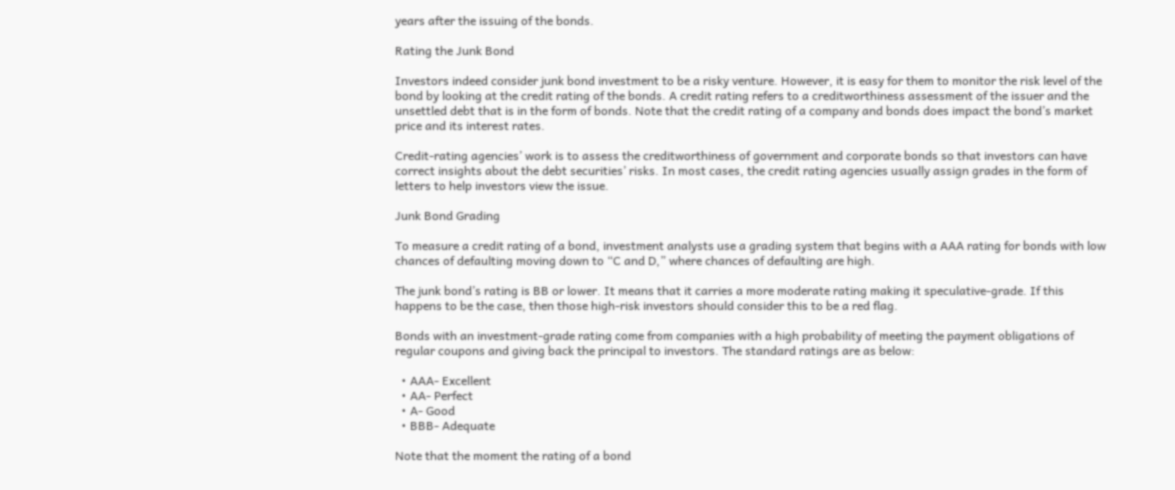years after the issuing of the bonds.

Rating the Junk Bond

Investors indeed consider junk bond investment to be a risky venture. However, it is easy for them to monitor the risk level of the bond by looking at the credit rating of the bonds. A credit rating refers to a creditworthiness assessment of the issuer and the unsettled debt that is in the form of bonds. Note that the credit rating of a company and bonds does impact the bond’s market price and its interest rates.

Credit-rating agencies’ work is to assess the creditworthiness of government and corporate bonds so that investors can have correct insights about the debt securities’ risks. In most cases, the credit rating agencies usually assign grades in the form of letters to help investors view the issue.

Junk Bond Grading

To measure a credit rating of a bond, investment analysts use a grading system that begins with a AAA rating for bonds with low chances of defaulting moving down to “C and D,” where chances of defaulting are high.

The junk bond’s rating is BB or lower. It means that it carries a more moderate rating making it speculative-grade. If this happens to be the case, then those high-risk investors should consider this to be a red flag.

Bonds with an investment-grade rating come from companies with a high probability of meeting the payment obligations of regular coupons and giving back the principal to investors. The standard ratings are as below:

  • AAA- Excellent
  • AA- Perfect
  • A- Good
  • BBB- Adequate

Note that the moment the rating of a bond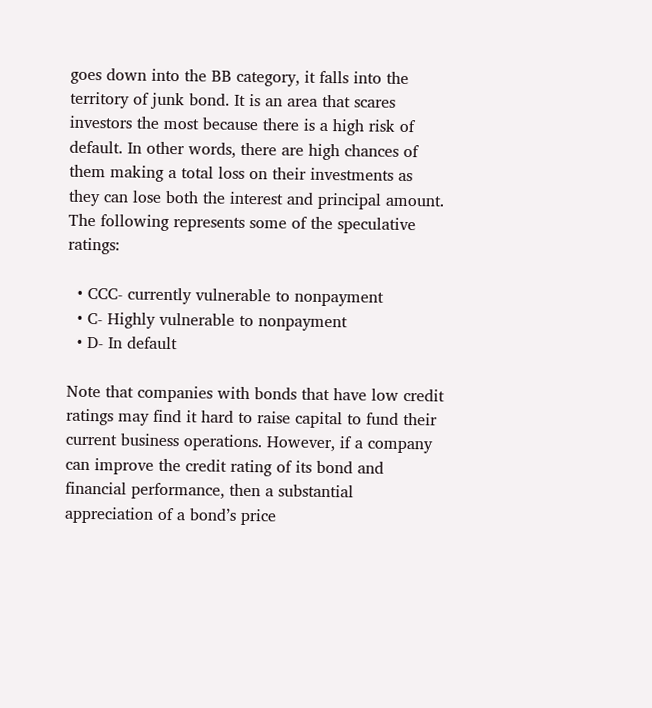goes down into the BB category, it falls into the territory of junk bond. It is an area that scares investors the most because there is a high risk of default. In other words, there are high chances of them making a total loss on their investments as they can lose both the interest and principal amount. The following represents some of the speculative ratings:

  • CCC- currently vulnerable to nonpayment
  • C- Highly vulnerable to nonpayment
  • D- In default

Note that companies with bonds that have low credit ratings may find it hard to raise capital to fund their current business operations. However, if a company can improve the credit rating of its bond and financial performance, then a substantial appreciation of a bond’s price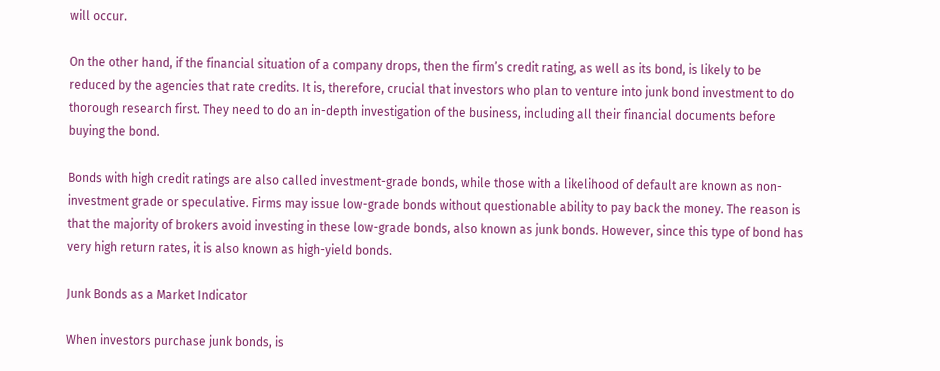will occur.

On the other hand, if the financial situation of a company drops, then the firm’s credit rating, as well as its bond, is likely to be reduced by the agencies that rate credits. It is, therefore, crucial that investors who plan to venture into junk bond investment to do thorough research first. They need to do an in-depth investigation of the business, including all their financial documents before buying the bond.

Bonds with high credit ratings are also called investment-grade bonds, while those with a likelihood of default are known as non-investment grade or speculative. Firms may issue low-grade bonds without questionable ability to pay back the money. The reason is that the majority of brokers avoid investing in these low-grade bonds, also known as junk bonds. However, since this type of bond has very high return rates, it is also known as high-yield bonds.

Junk Bonds as a Market Indicator

When investors purchase junk bonds, is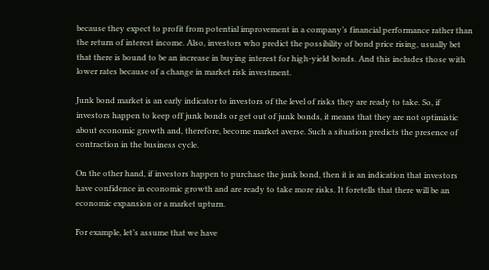because they expect to profit from potential improvement in a company’s financial performance rather than the return of interest income. Also, investors who predict the possibility of bond price rising, usually bet that there is bound to be an increase in buying interest for high-yield bonds. And this includes those with lower rates because of a change in market risk investment.

Junk bond market is an early indicator to investors of the level of risks they are ready to take. So, if investors happen to keep off junk bonds or get out of junk bonds, it means that they are not optimistic about economic growth and, therefore, become market averse. Such a situation predicts the presence of contraction in the business cycle.

On the other hand, if investors happen to purchase the junk bond, then it is an indication that investors have confidence in economic growth and are ready to take more risks. It foretells that there will be an economic expansion or a market upturn.

For example, let’s assume that we have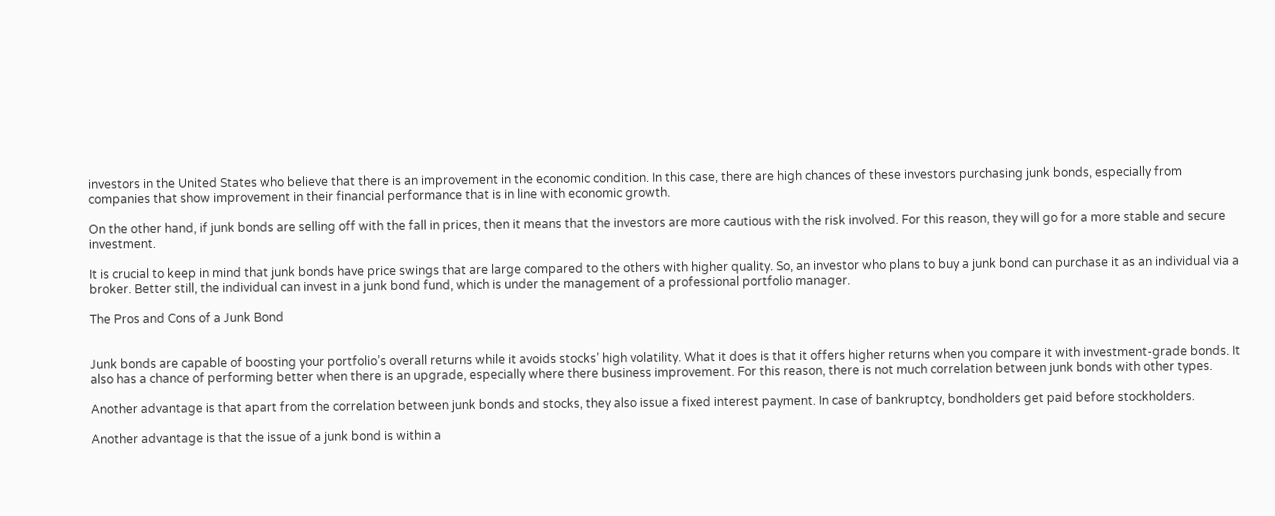investors in the United States who believe that there is an improvement in the economic condition. In this case, there are high chances of these investors purchasing junk bonds, especially from companies that show improvement in their financial performance that is in line with economic growth.

On the other hand, if junk bonds are selling off with the fall in prices, then it means that the investors are more cautious with the risk involved. For this reason, they will go for a more stable and secure investment.

It is crucial to keep in mind that junk bonds have price swings that are large compared to the others with higher quality. So, an investor who plans to buy a junk bond can purchase it as an individual via a broker. Better still, the individual can invest in a junk bond fund, which is under the management of a professional portfolio manager.

The Pros and Cons of a Junk Bond


Junk bonds are capable of boosting your portfolio’s overall returns while it avoids stocks’ high volatility. What it does is that it offers higher returns when you compare it with investment-grade bonds. It also has a chance of performing better when there is an upgrade, especially where there business improvement. For this reason, there is not much correlation between junk bonds with other types.

Another advantage is that apart from the correlation between junk bonds and stocks, they also issue a fixed interest payment. In case of bankruptcy, bondholders get paid before stockholders.

Another advantage is that the issue of a junk bond is within a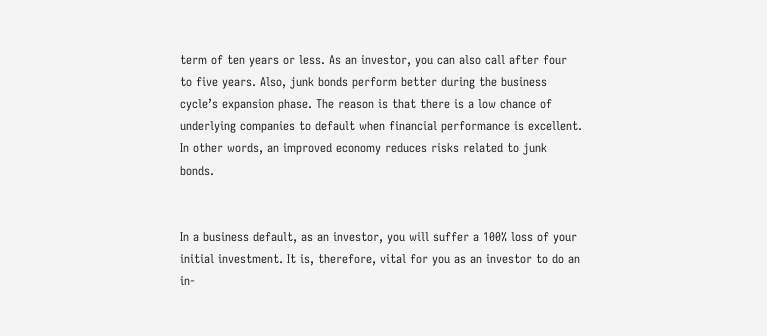term of ten years or less. As an investor, you can also call after four to five years. Also, junk bonds perform better during the business cycle’s expansion phase. The reason is that there is a low chance of underlying companies to default when financial performance is excellent. In other words, an improved economy reduces risks related to junk bonds.


In a business default, as an investor, you will suffer a 100% loss of your initial investment. It is, therefore, vital for you as an investor to do an in-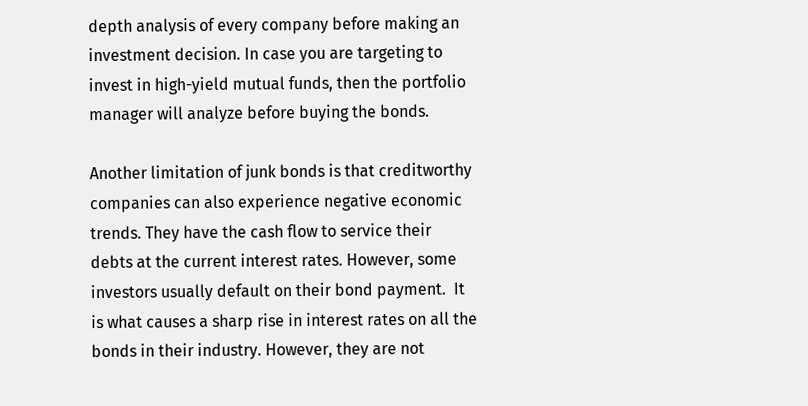depth analysis of every company before making an investment decision. In case you are targeting to invest in high-yield mutual funds, then the portfolio manager will analyze before buying the bonds.

Another limitation of junk bonds is that creditworthy companies can also experience negative economic trends. They have the cash flow to service their debts at the current interest rates. However, some investors usually default on their bond payment.  It is what causes a sharp rise in interest rates on all the bonds in their industry. However, they are not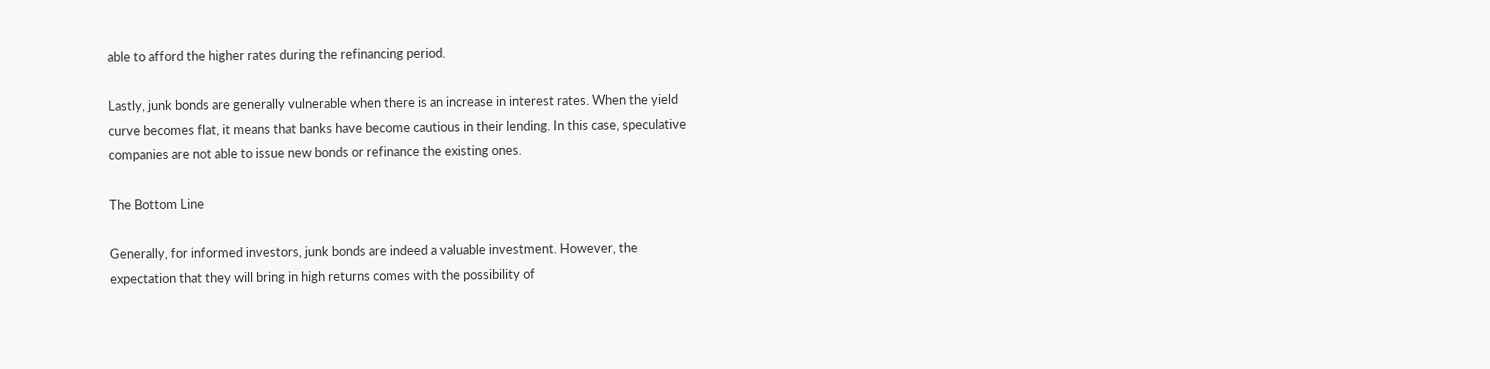able to afford the higher rates during the refinancing period.

Lastly, junk bonds are generally vulnerable when there is an increase in interest rates. When the yield curve becomes flat, it means that banks have become cautious in their lending. In this case, speculative companies are not able to issue new bonds or refinance the existing ones.

The Bottom Line

Generally, for informed investors, junk bonds are indeed a valuable investment. However, the expectation that they will bring in high returns comes with the possibility of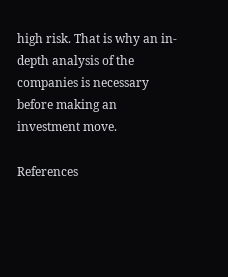high risk. That is why an in-depth analysis of the companies is necessary before making an investment move.

References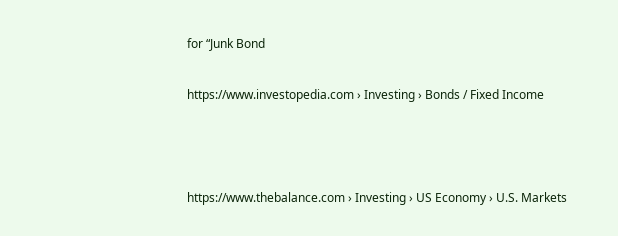for “Junk Bond

https://www.investopedia.com › Investing › Bonds / Fixed Income



https://www.thebalance.com › Investing › US Economy › U.S. Markets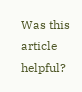Was this article helpful?